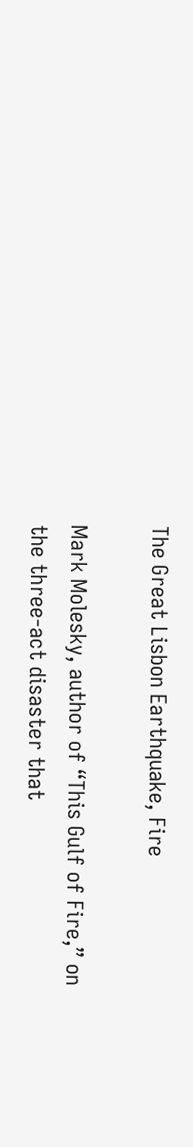The Great Lisbon Earthquake, Fire

Mark Molesky, author of “This Gulf of Fire,” on the three-act disaster that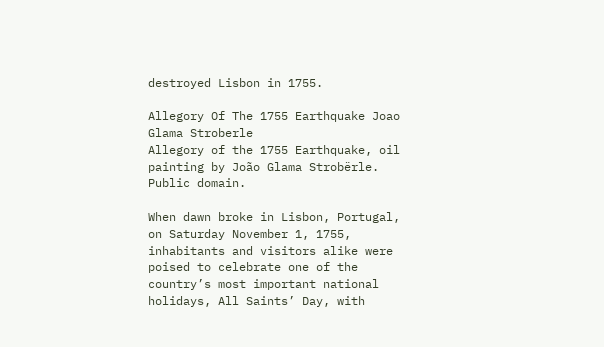destroyed Lisbon in 1755.

Allegory Of The 1755 Earthquake Joao Glama Stroberle
Allegory of the 1755 Earthquake, oil painting by João Glama Strobërle. Public domain.

When dawn broke in Lisbon, Portugal, on Saturday November 1, 1755, inhabitants and visitors alike were poised to celebrate one of the country’s most important national holidays, All Saints’ Day, with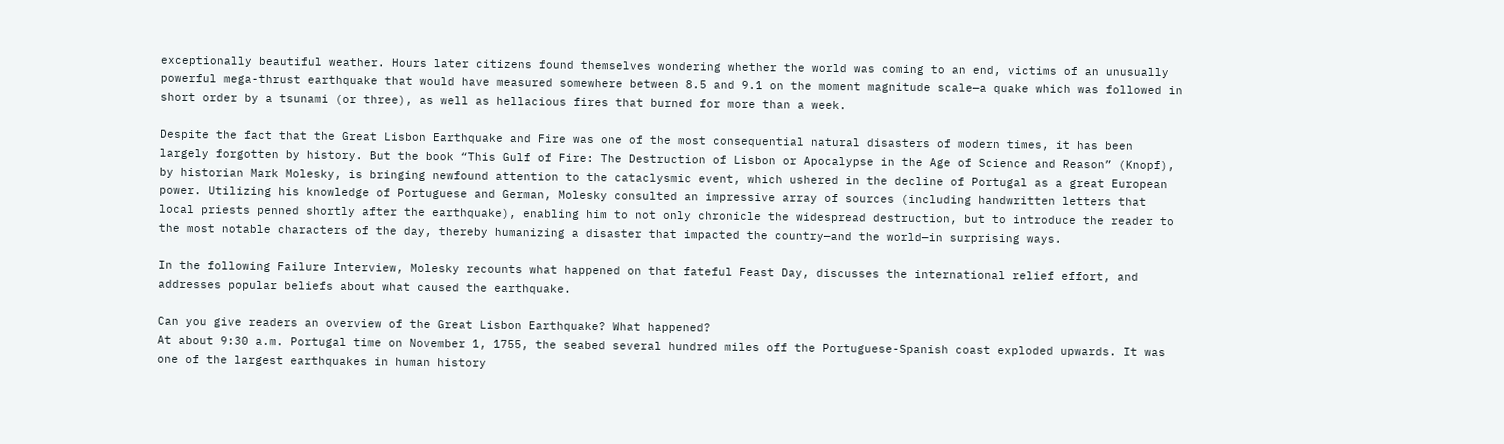exceptionally beautiful weather. Hours later citizens found themselves wondering whether the world was coming to an end, victims of an unusually powerful mega-thrust earthquake that would have measured somewhere between 8.5 and 9.1 on the moment magnitude scale—a quake which was followed in short order by a tsunami (or three), as well as hellacious fires that burned for more than a week.

Despite the fact that the Great Lisbon Earthquake and Fire was one of the most consequential natural disasters of modern times, it has been largely forgotten by history. But the book “This Gulf of Fire: The Destruction of Lisbon or Apocalypse in the Age of Science and Reason” (Knopf), by historian Mark Molesky, is bringing newfound attention to the cataclysmic event, which ushered in the decline of Portugal as a great European power. Utilizing his knowledge of Portuguese and German, Molesky consulted an impressive array of sources (including handwritten letters that local priests penned shortly after the earthquake), enabling him to not only chronicle the widespread destruction, but to introduce the reader to the most notable characters of the day, thereby humanizing a disaster that impacted the country—and the world—in surprising ways.

In the following Failure Interview, Molesky recounts what happened on that fateful Feast Day, discusses the international relief effort, and addresses popular beliefs about what caused the earthquake.

Can you give readers an overview of the Great Lisbon Earthquake? What happened?
At about 9:30 a.m. Portugal time on November 1, 1755, the seabed several hundred miles off the Portuguese-Spanish coast exploded upwards. It was one of the largest earthquakes in human history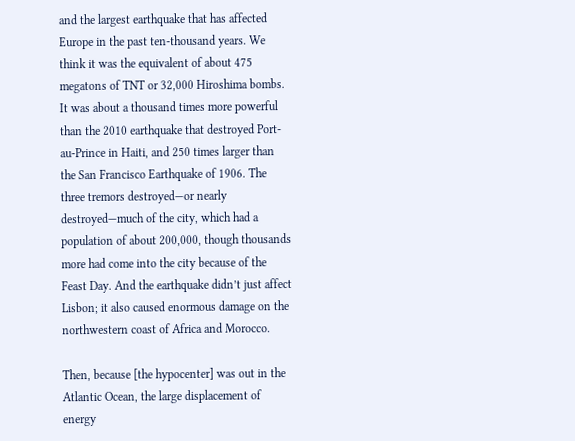and the largest earthquake that has affected Europe in the past ten-thousand years. We think it was the equivalent of about 475 megatons of TNT or 32,000 Hiroshima bombs. It was about a thousand times more powerful than the 2010 earthquake that destroyed Port-au-Prince in Haiti, and 250 times larger than the San Francisco Earthquake of 1906. The three tremors destroyed—or nearly destroyed—much of the city, which had a population of about 200,000, though thousands more had come into the city because of the Feast Day. And the earthquake didn’t just affect Lisbon; it also caused enormous damage on the northwestern coast of Africa and Morocco.

Then, because [the hypocenter] was out in the Atlantic Ocean, the large displacement of energy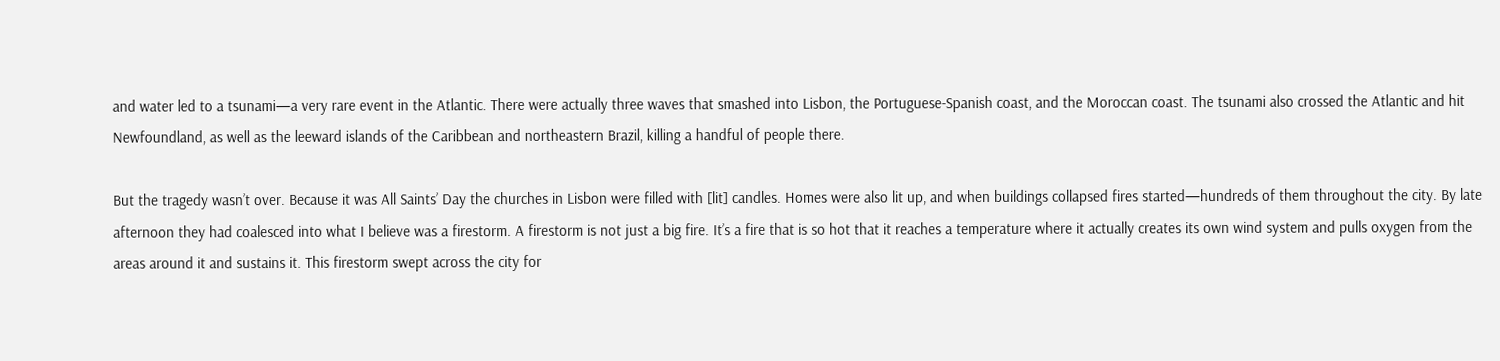and water led to a tsunami—a very rare event in the Atlantic. There were actually three waves that smashed into Lisbon, the Portuguese-Spanish coast, and the Moroccan coast. The tsunami also crossed the Atlantic and hit Newfoundland, as well as the leeward islands of the Caribbean and northeastern Brazil, killing a handful of people there.

But the tragedy wasn’t over. Because it was All Saints’ Day the churches in Lisbon were filled with [lit] candles. Homes were also lit up, and when buildings collapsed fires started—hundreds of them throughout the city. By late afternoon they had coalesced into what I believe was a firestorm. A firestorm is not just a big fire. It’s a fire that is so hot that it reaches a temperature where it actually creates its own wind system and pulls oxygen from the areas around it and sustains it. This firestorm swept across the city for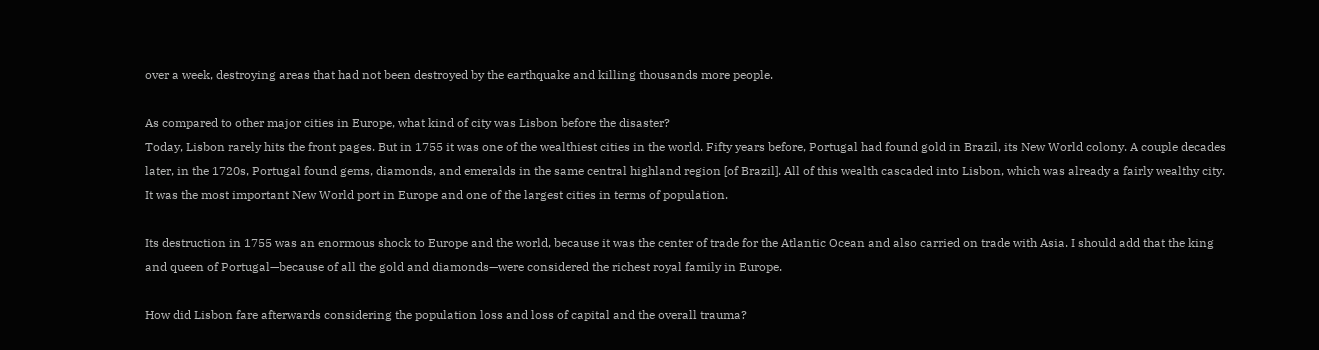over a week, destroying areas that had not been destroyed by the earthquake and killing thousands more people.

As compared to other major cities in Europe, what kind of city was Lisbon before the disaster?
Today, Lisbon rarely hits the front pages. But in 1755 it was one of the wealthiest cities in the world. Fifty years before, Portugal had found gold in Brazil, its New World colony. A couple decades later, in the 1720s, Portugal found gems, diamonds, and emeralds in the same central highland region [of Brazil]. All of this wealth cascaded into Lisbon, which was already a fairly wealthy city. It was the most important New World port in Europe and one of the largest cities in terms of population.

Its destruction in 1755 was an enormous shock to Europe and the world, because it was the center of trade for the Atlantic Ocean and also carried on trade with Asia. I should add that the king and queen of Portugal—because of all the gold and diamonds—were considered the richest royal family in Europe.

How did Lisbon fare afterwards considering the population loss and loss of capital and the overall trauma?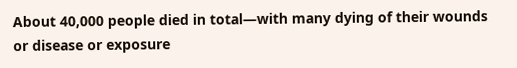About 40,000 people died in total—with many dying of their wounds or disease or exposure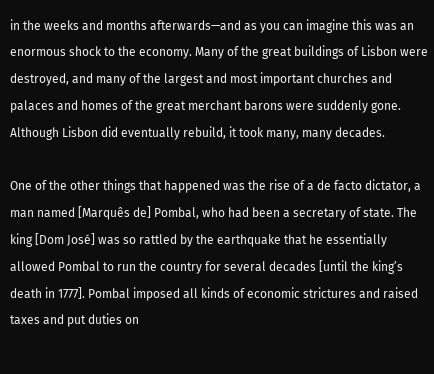in the weeks and months afterwards—and as you can imagine this was an enormous shock to the economy. Many of the great buildings of Lisbon were destroyed, and many of the largest and most important churches and palaces and homes of the great merchant barons were suddenly gone. Although Lisbon did eventually rebuild, it took many, many decades.

One of the other things that happened was the rise of a de facto dictator, a man named [Marquês de] Pombal, who had been a secretary of state. The king [Dom José] was so rattled by the earthquake that he essentially allowed Pombal to run the country for several decades [until the king’s death in 1777]. Pombal imposed all kinds of economic strictures and raised taxes and put duties on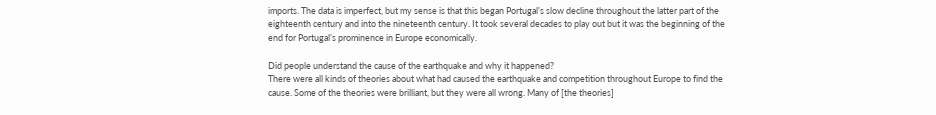imports. The data is imperfect, but my sense is that this began Portugal’s slow decline throughout the latter part of the eighteenth century and into the nineteenth century. It took several decades to play out but it was the beginning of the end for Portugal’s prominence in Europe economically.

Did people understand the cause of the earthquake and why it happened?
There were all kinds of theories about what had caused the earthquake and competition throughout Europe to find the cause. Some of the theories were brilliant, but they were all wrong. Many of [the theories]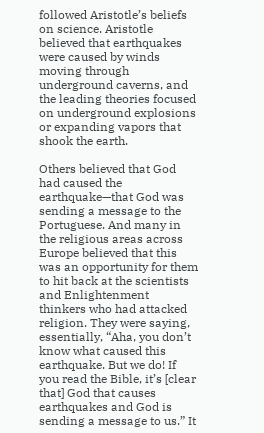followed Aristotle’s beliefs on science. Aristotle believed that earthquakes were caused by winds moving through underground caverns, and the leading theories focused on underground explosions or expanding vapors that shook the earth.

Others believed that God had caused the earthquake—that God was sending a message to the Portuguese. And many in the religious areas across Europe believed that this was an opportunity for them to hit back at the scientists and Enlightenment thinkers who had attacked religion. They were saying, essentially, “Aha, you don’t know what caused this earthquake. But we do! If you read the Bible, it’s [clear that] God that causes earthquakes and God is sending a message to us.” It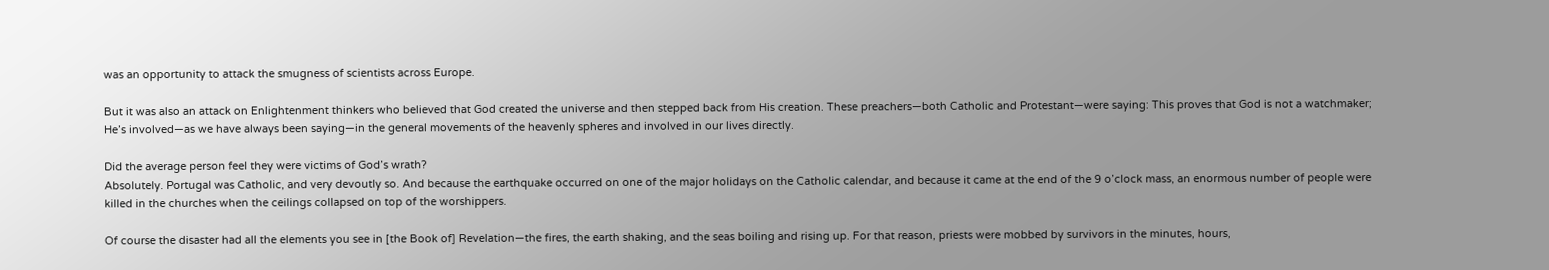was an opportunity to attack the smugness of scientists across Europe.

But it was also an attack on Enlightenment thinkers who believed that God created the universe and then stepped back from His creation. These preachers—both Catholic and Protestant—were saying: This proves that God is not a watchmaker; He’s involved—as we have always been saying—in the general movements of the heavenly spheres and involved in our lives directly.

Did the average person feel they were victims of God’s wrath?
Absolutely. Portugal was Catholic, and very devoutly so. And because the earthquake occurred on one of the major holidays on the Catholic calendar, and because it came at the end of the 9 o’clock mass, an enormous number of people were killed in the churches when the ceilings collapsed on top of the worshippers.

Of course the disaster had all the elements you see in [the Book of] Revelation—the fires, the earth shaking, and the seas boiling and rising up. For that reason, priests were mobbed by survivors in the minutes, hours,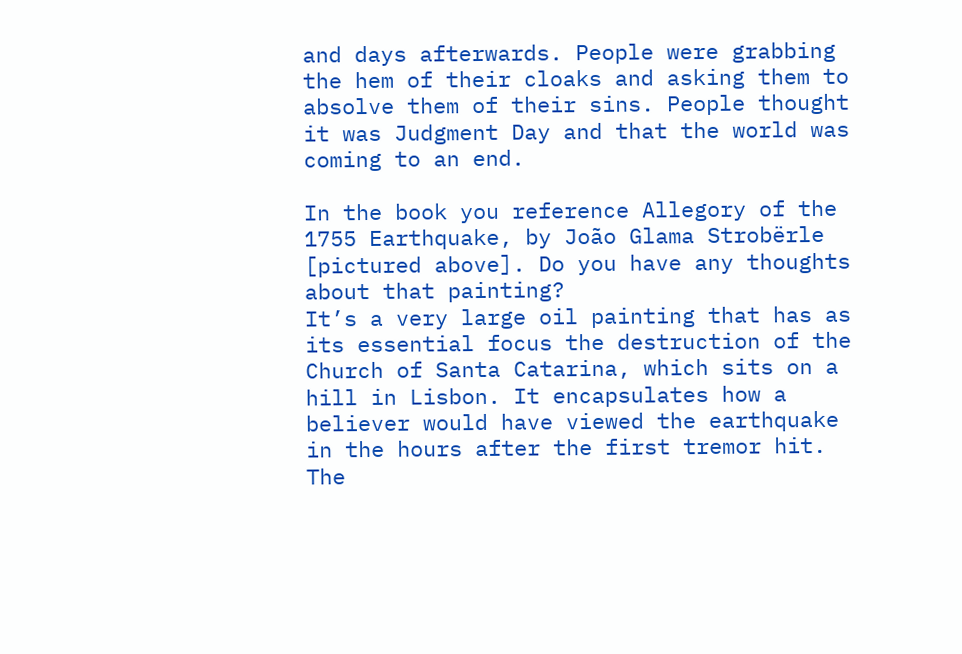and days afterwards. People were grabbing the hem of their cloaks and asking them to absolve them of their sins. People thought it was Judgment Day and that the world was coming to an end.

In the book you reference Allegory of the 1755 Earthquake, by João Glama Strobërle [pictured above]. Do you have any thoughts about that painting?
It’s a very large oil painting that has as its essential focus the destruction of the Church of Santa Catarina, which sits on a hill in Lisbon. It encapsulates how a believer would have viewed the earthquake in the hours after the first tremor hit. The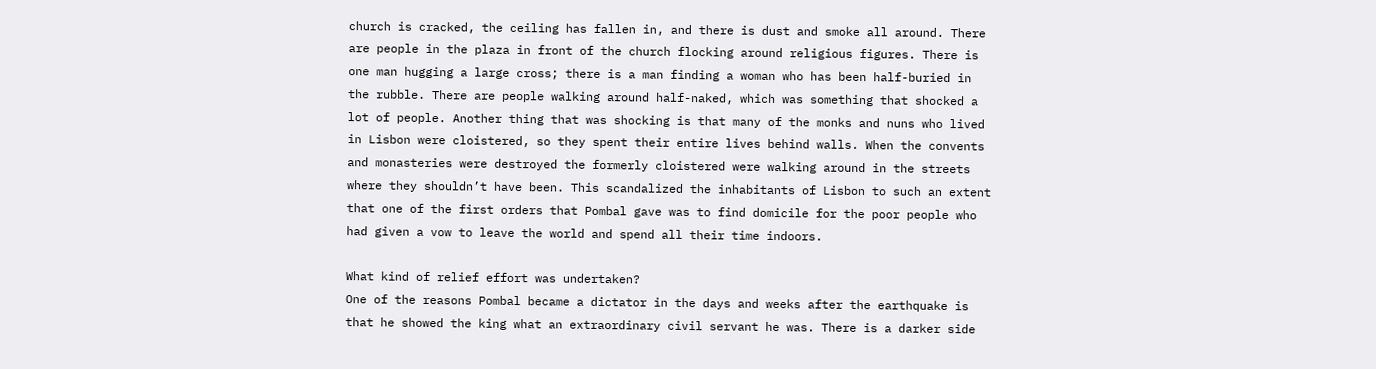church is cracked, the ceiling has fallen in, and there is dust and smoke all around. There are people in the plaza in front of the church flocking around religious figures. There is one man hugging a large cross; there is a man finding a woman who has been half-buried in the rubble. There are people walking around half-naked, which was something that shocked a lot of people. Another thing that was shocking is that many of the monks and nuns who lived in Lisbon were cloistered, so they spent their entire lives behind walls. When the convents and monasteries were destroyed the formerly cloistered were walking around in the streets where they shouldn’t have been. This scandalized the inhabitants of Lisbon to such an extent that one of the first orders that Pombal gave was to find domicile for the poor people who had given a vow to leave the world and spend all their time indoors.

What kind of relief effort was undertaken?
One of the reasons Pombal became a dictator in the days and weeks after the earthquake is that he showed the king what an extraordinary civil servant he was. There is a darker side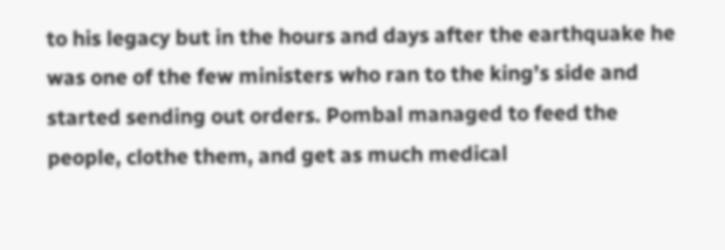to his legacy but in the hours and days after the earthquake he was one of the few ministers who ran to the king’s side and started sending out orders. Pombal managed to feed the people, clothe them, and get as much medical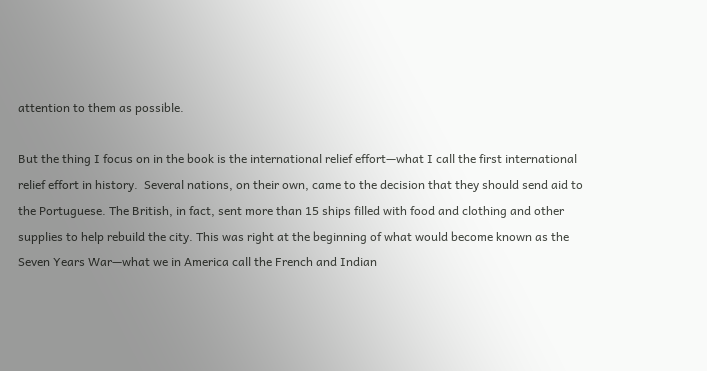attention to them as possible.

But the thing I focus on in the book is the international relief effort—what I call the first international relief effort in history.  Several nations, on their own, came to the decision that they should send aid to the Portuguese. The British, in fact, sent more than 15 ships filled with food and clothing and other supplies to help rebuild the city. This was right at the beginning of what would become known as the Seven Years War—what we in America call the French and Indian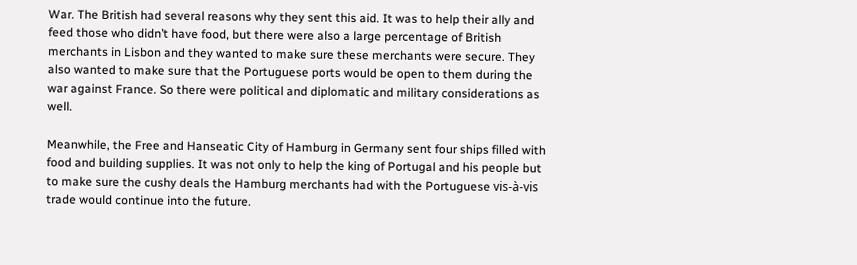War. The British had several reasons why they sent this aid. It was to help their ally and feed those who didn’t have food, but there were also a large percentage of British merchants in Lisbon and they wanted to make sure these merchants were secure. They also wanted to make sure that the Portuguese ports would be open to them during the war against France. So there were political and diplomatic and military considerations as well.

Meanwhile, the Free and Hanseatic City of Hamburg in Germany sent four ships filled with food and building supplies. It was not only to help the king of Portugal and his people but to make sure the cushy deals the Hamburg merchants had with the Portuguese vis-à-vis trade would continue into the future.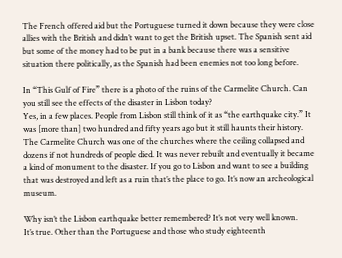The French offered aid but the Portuguese turned it down because they were close allies with the British and didn’t want to get the British upset. The Spanish sent aid but some of the money had to be put in a bank because there was a sensitive situation there politically, as the Spanish had been enemies not too long before.

In “This Gulf of Fire” there is a photo of the ruins of the Carmelite Church. Can you still see the effects of the disaster in Lisbon today?
Yes, in a few places. People from Lisbon still think of it as “the earthquake city.” It was [more than] two hundred and fifty years ago but it still haunts their history. The Carmelite Church was one of the churches where the ceiling collapsed and dozens if not hundreds of people died. It was never rebuilt and eventually it became a kind of monument to the disaster. If you go to Lisbon and want to see a building that was destroyed and left as a ruin that’s the place to go. It’s now an archeological museum.

Why isn’t the Lisbon earthquake better remembered? It’s not very well known.
It’s true. Other than the Portuguese and those who study eighteenth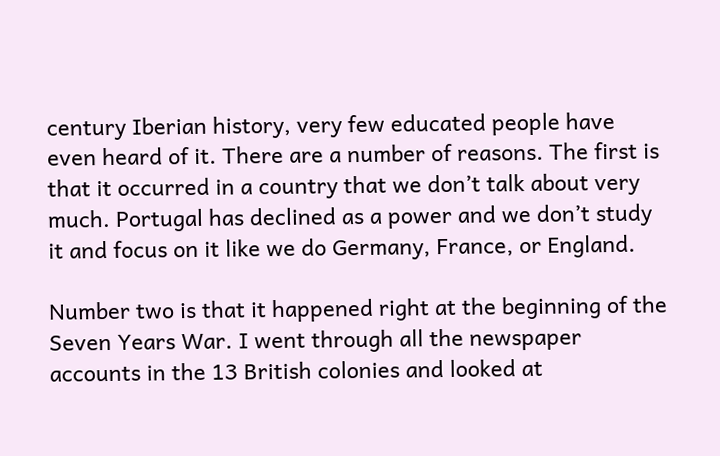century Iberian history, very few educated people have even heard of it. There are a number of reasons. The first is that it occurred in a country that we don’t talk about very much. Portugal has declined as a power and we don’t study it and focus on it like we do Germany, France, or England.

Number two is that it happened right at the beginning of the Seven Years War. I went through all the newspaper accounts in the 13 British colonies and looked at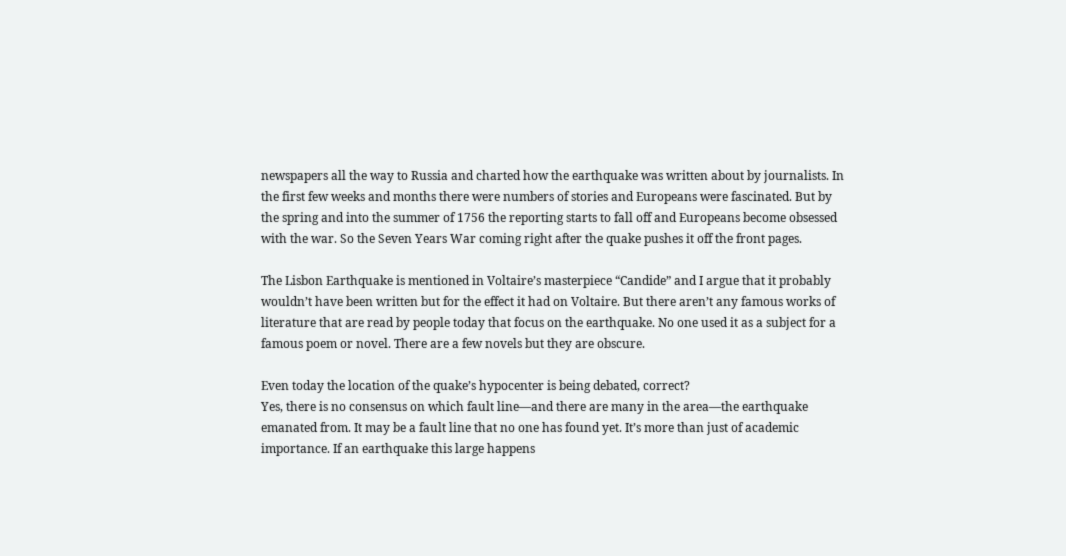newspapers all the way to Russia and charted how the earthquake was written about by journalists. In the first few weeks and months there were numbers of stories and Europeans were fascinated. But by the spring and into the summer of 1756 the reporting starts to fall off and Europeans become obsessed with the war. So the Seven Years War coming right after the quake pushes it off the front pages.

The Lisbon Earthquake is mentioned in Voltaire’s masterpiece “Candide” and I argue that it probably wouldn’t have been written but for the effect it had on Voltaire. But there aren’t any famous works of literature that are read by people today that focus on the earthquake. No one used it as a subject for a famous poem or novel. There are a few novels but they are obscure.

Even today the location of the quake’s hypocenter is being debated, correct?
Yes, there is no consensus on which fault line—and there are many in the area—the earthquake emanated from. It may be a fault line that no one has found yet. It’s more than just of academic importance. If an earthquake this large happens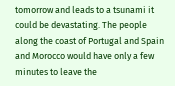tomorrow and leads to a tsunami it could be devastating. The people along the coast of Portugal and Spain and Morocco would have only a few minutes to leave the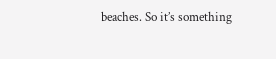beaches. So it’s something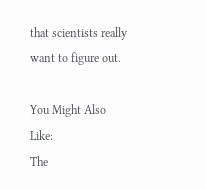that scientists really want to figure out.

You Might Also Like:
The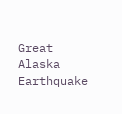Great Alaska Earthquake